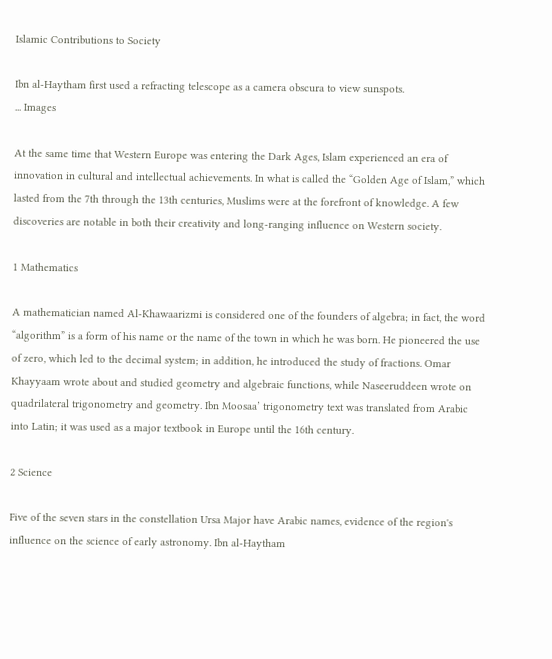Islamic Contributions to Society

Ibn al-Haytham first used a refracting telescope as a camera obscura to view sunspots.
... Images

At the same time that Western Europe was entering the Dark Ages, Islam experienced an era of innovation in cultural and intellectual achievements. In what is called the “Golden Age of Islam,” which lasted from the 7th through the 13th centuries, Muslims were at the forefront of knowledge. A few discoveries are notable in both their creativity and long-ranging influence on Western society.

1 Mathematics

A mathematician named Al-Khawaarizmi is considered one of the founders of algebra; in fact, the word “algorithm” is a form of his name or the name of the town in which he was born. He pioneered the use of zero, which led to the decimal system; in addition, he introduced the study of fractions. Omar Khayyaam wrote about and studied geometry and algebraic functions, while Naseeruddeen wrote on quadrilateral trigonometry and geometry. Ibn Moosaa’ trigonometry text was translated from Arabic into Latin; it was used as a major textbook in Europe until the 16th century.

2 Science

Five of the seven stars in the constellation Ursa Major have Arabic names, evidence of the region's influence on the science of early astronomy. Ibn al-Haytham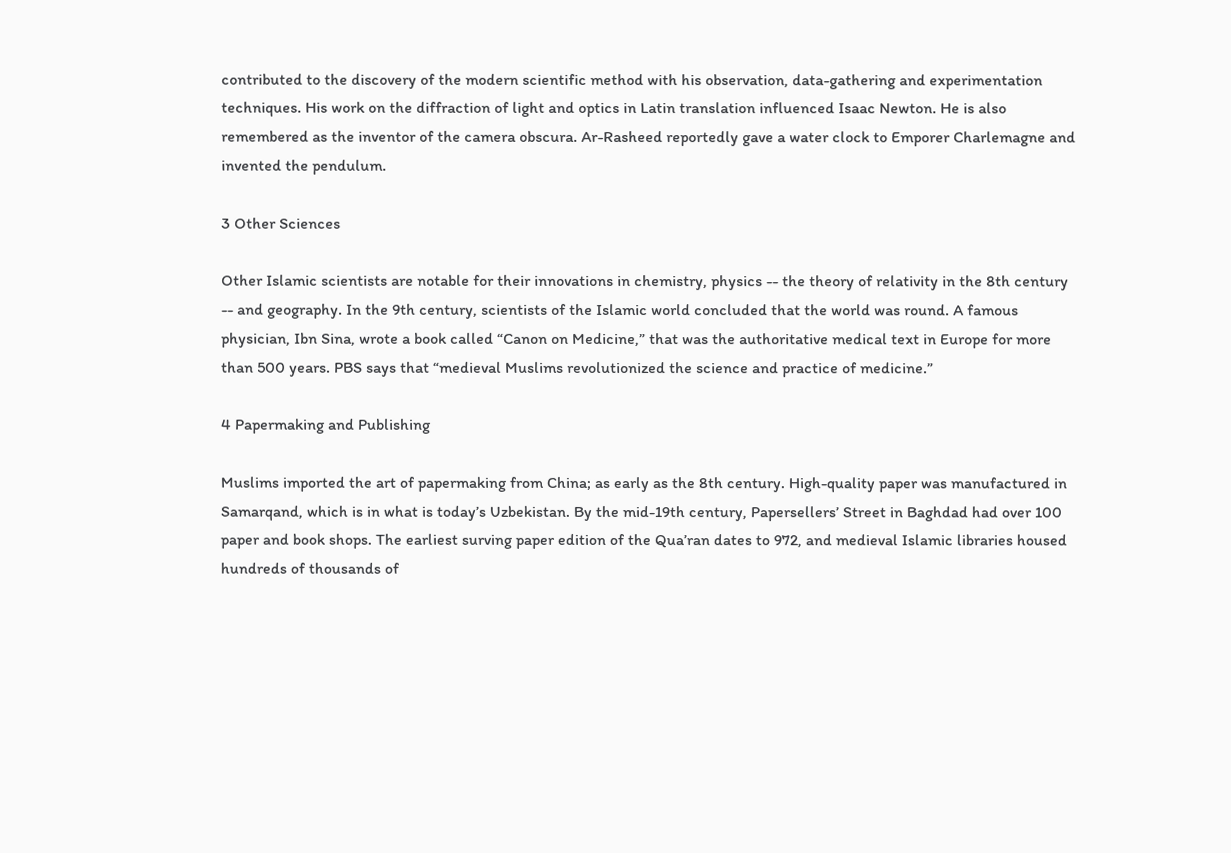contributed to the discovery of the modern scientific method with his observation, data-gathering and experimentation techniques. His work on the diffraction of light and optics in Latin translation influenced Isaac Newton. He is also remembered as the inventor of the camera obscura. Ar-Rasheed reportedly gave a water clock to Emporer Charlemagne and invented the pendulum.

3 Other Sciences

Other Islamic scientists are notable for their innovations in chemistry, physics -- the theory of relativity in the 8th century -- and geography. In the 9th century, scientists of the Islamic world concluded that the world was round. A famous physician, Ibn Sina, wrote a book called “Canon on Medicine,” that was the authoritative medical text in Europe for more than 500 years. PBS says that “medieval Muslims revolutionized the science and practice of medicine.”

4 Papermaking and Publishing

Muslims imported the art of papermaking from China; as early as the 8th century. High-quality paper was manufactured in Samarqand, which is in what is today’s Uzbekistan. By the mid-19th century, Papersellers’ Street in Baghdad had over 100 paper and book shops. The earliest surving paper edition of the Qua’ran dates to 972, and medieval Islamic libraries housed hundreds of thousands of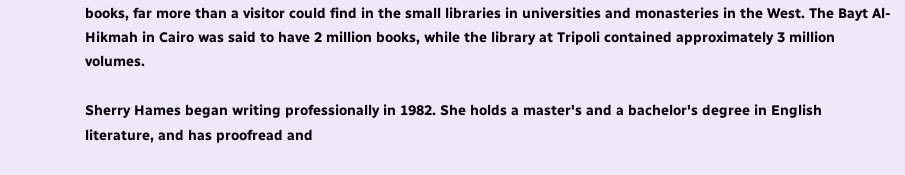books, far more than a visitor could find in the small libraries in universities and monasteries in the West. The Bayt Al-Hikmah in Cairo was said to have 2 million books, while the library at Tripoli contained approximately 3 million volumes.

Sherry Hames began writing professionally in 1982. She holds a master's and a bachelor's degree in English literature, and has proofread and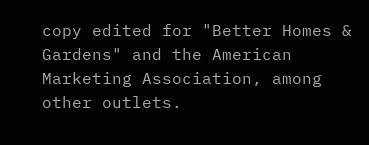copy edited for "Better Homes & Gardens" and the American Marketing Association, among other outlets.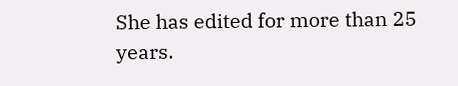She has edited for more than 25 years.